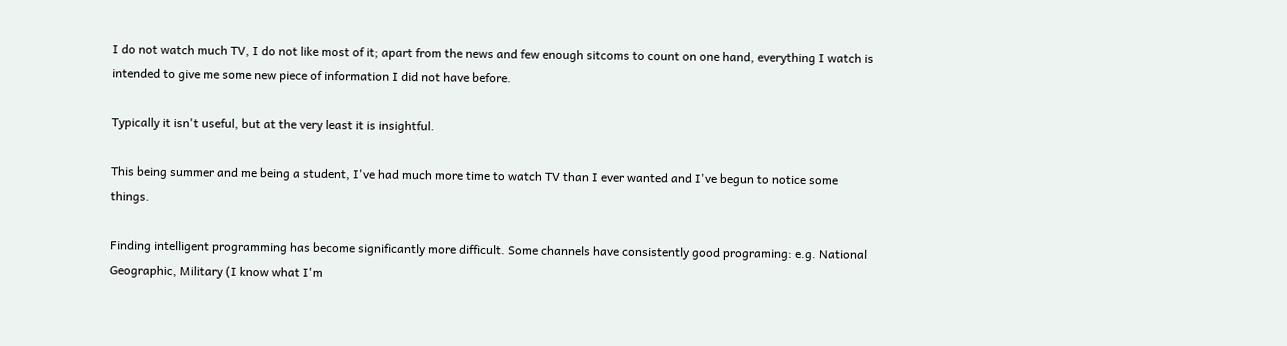I do not watch much TV, I do not like most of it; apart from the news and few enough sitcoms to count on one hand, everything I watch is intended to give me some new piece of information I did not have before.

Typically it isn't useful, but at the very least it is insightful.

This being summer and me being a student, I've had much more time to watch TV than I ever wanted and I've begun to notice some things.

Finding intelligent programming has become significantly more difficult. Some channels have consistently good programing: e.g. National Geographic, Military (I know what I'm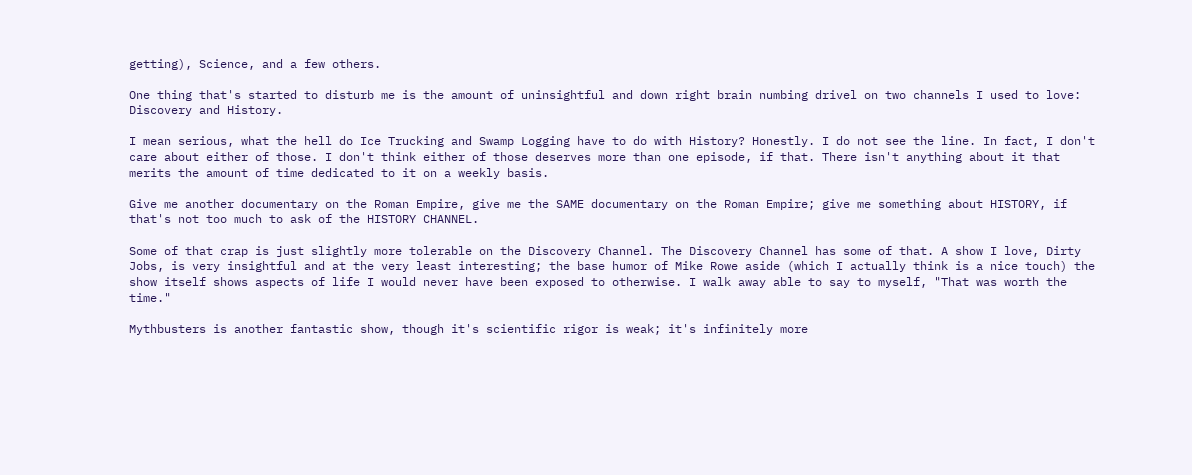getting), Science, and a few others.

One thing that's started to disturb me is the amount of uninsightful and down right brain numbing drivel on two channels I used to love: Discovery and History.

I mean serious, what the hell do Ice Trucking and Swamp Logging have to do with History? Honestly. I do not see the line. In fact, I don't care about either of those. I don't think either of those deserves more than one episode, if that. There isn't anything about it that merits the amount of time dedicated to it on a weekly basis.

Give me another documentary on the Roman Empire, give me the SAME documentary on the Roman Empire; give me something about HISTORY, if that's not too much to ask of the HISTORY CHANNEL.

Some of that crap is just slightly more tolerable on the Discovery Channel. The Discovery Channel has some of that. A show I love, Dirty Jobs, is very insightful and at the very least interesting; the base humor of Mike Rowe aside (which I actually think is a nice touch) the show itself shows aspects of life I would never have been exposed to otherwise. I walk away able to say to myself, "That was worth the time."

Mythbusters is another fantastic show, though it's scientific rigor is weak; it's infinitely more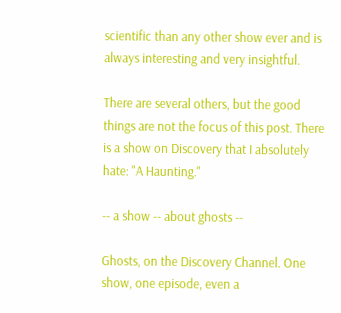scientific than any other show ever and is always interesting and very insightful.

There are several others, but the good things are not the focus of this post. There is a show on Discovery that I absolutely hate: "A Haunting."

-- a show -- about ghosts --

Ghosts, on the Discovery Channel. One show, one episode, even a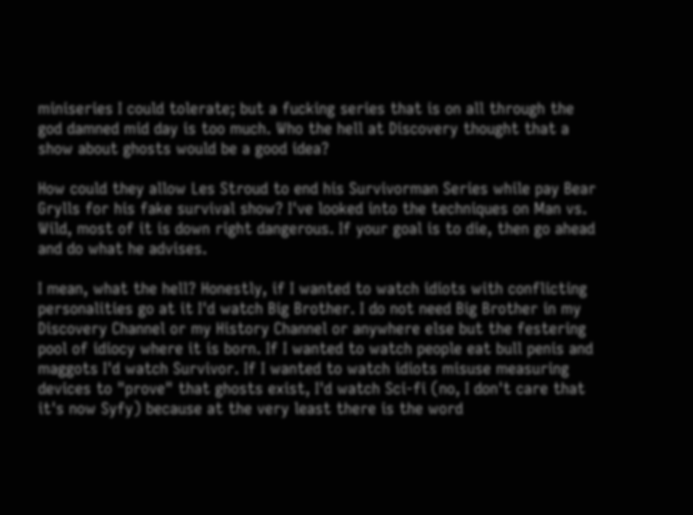miniseries I could tolerate; but a fucking series that is on all through the god damned mid day is too much. Who the hell at Discovery thought that a show about ghosts would be a good idea?

How could they allow Les Stroud to end his Survivorman Series while pay Bear Grylls for his fake survival show? I've looked into the techniques on Man vs. Wild, most of it is down right dangerous. If your goal is to die, then go ahead and do what he advises.

I mean, what the hell? Honestly, if I wanted to watch idiots with conflicting personalities go at it I'd watch Big Brother. I do not need Big Brother in my Discovery Channel or my History Channel or anywhere else but the festering pool of idiocy where it is born. If I wanted to watch people eat bull penis and maggots I'd watch Survivor. If I wanted to watch idiots misuse measuring devices to "prove" that ghosts exist, I'd watch Sci-fi (no, I don't care that it's now Syfy) because at the very least there is the word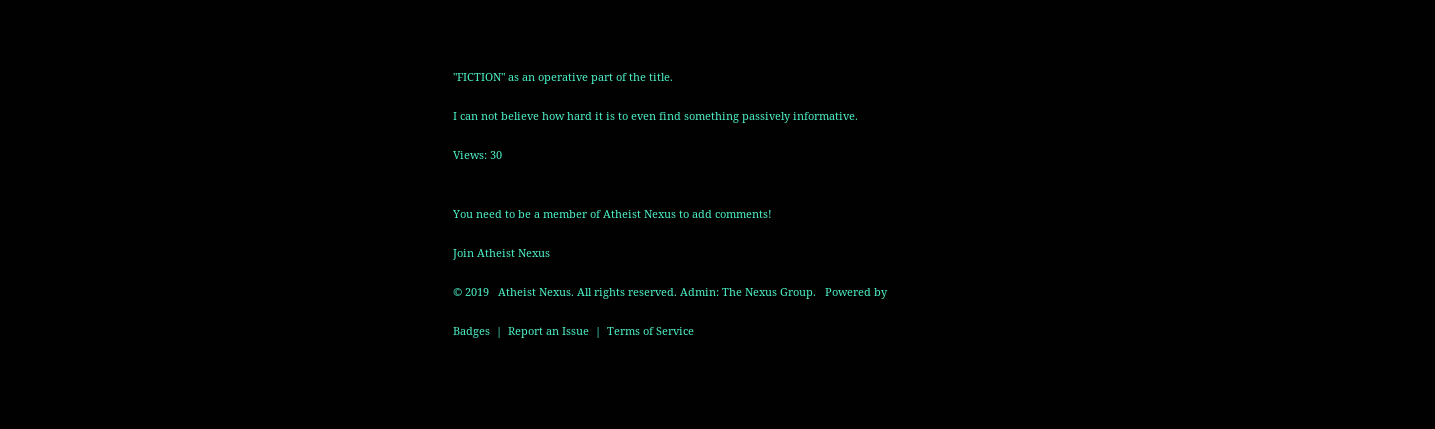"FICTION" as an operative part of the title.

I can not believe how hard it is to even find something passively informative.

Views: 30


You need to be a member of Atheist Nexus to add comments!

Join Atheist Nexus

© 2019   Atheist Nexus. All rights reserved. Admin: The Nexus Group.   Powered by

Badges  |  Report an Issue  |  Terms of Service